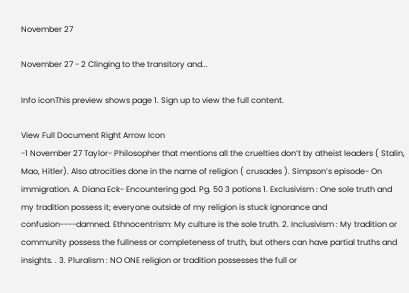November 27

November 27 - 2 Clinging to the transitory and...

Info iconThis preview shows page 1. Sign up to view the full content.

View Full Document Right Arrow Icon
-1 November 27 Taylor- Philosopher that mentions all the cruelties don’t by atheist leaders ( Stalin, Mao, Hitler). Also atrocities done in the name of religion ( crusades ). Simpson’s episode- On immigration. A. Diana Eck- Encountering god. Pg. 50 3 potions 1. Exclusivism : One sole truth and my tradition possess it; everyone outside of my religion is stuck ignorance and confusion----damned. Ethnocentrism: My culture is the sole truth. 2. Inclusivism : My tradition or community possess the fullness or completeness of truth, but others can have partial truths and insights. . 3. Pluralism : NO ONE religion or tradition possesses the full or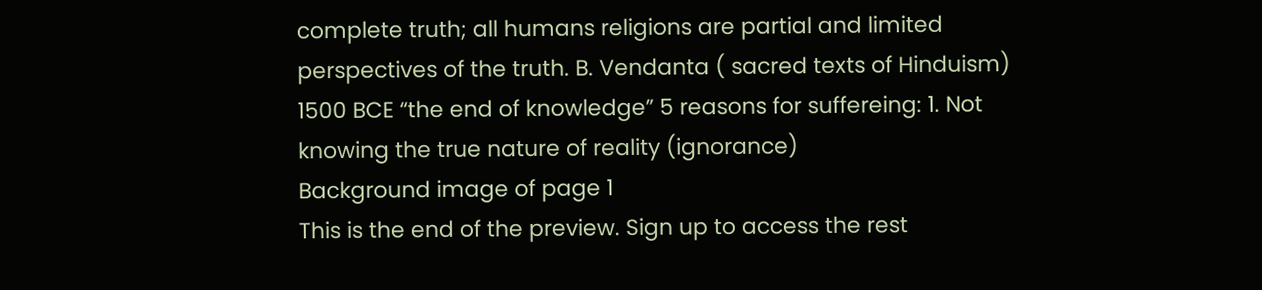complete truth; all humans religions are partial and limited perspectives of the truth. B. Vendanta ( sacred texts of Hinduism) 1500 BCE “the end of knowledge” 5 reasons for suffereing: 1. Not knowing the true nature of reality (ignorance)
Background image of page 1
This is the end of the preview. Sign up to access the rest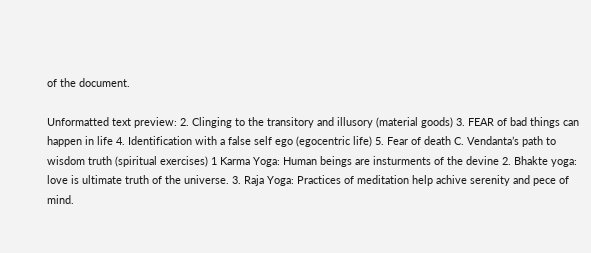of the document.

Unformatted text preview: 2. Clinging to the transitory and illusory (material goods) 3. FEAR of bad things can happen in life 4. Identification with a false self ego (egocentric life) 5. Fear of death C. Vendanta’s path to wisdom truth (spiritual exercises) 1 Karma Yoga: Human beings are insturments of the devine 2. Bhakte yoga: love is ultimate truth of the universe. 3. Raja Yoga: Practices of meditation help achive serenity and pece of mind.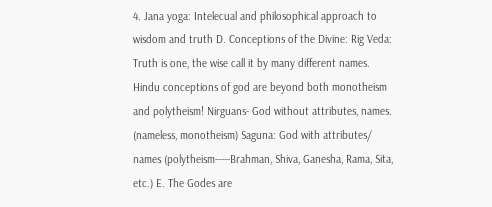4. Jana yoga: Intelecual and philosophical approach to wisdom and truth D. Conceptions of the Divine: Rig Veda: Truth is one, the wise call it by many different names. Hindu conceptions of god are beyond both monotheism and polytheism! Nirguans- God without attributes, names. (nameless, monotheism) Saguna: God with attributes/ names (polytheism-----Brahman, Shiva, Ganesha, Rama, Sita, etc.) E. The Godes are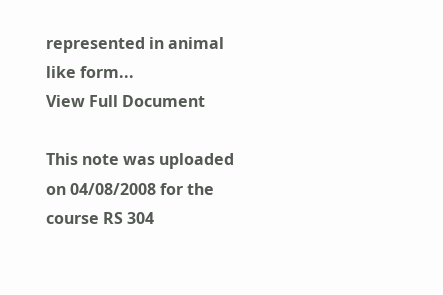represented in animal like form...
View Full Document

This note was uploaded on 04/08/2008 for the course RS 304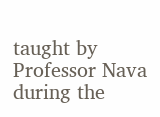taught by Professor Nava during the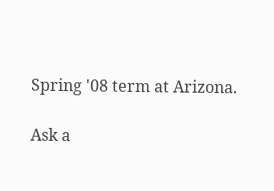Spring '08 term at Arizona.

Ask a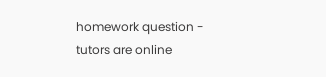homework question - tutors are online